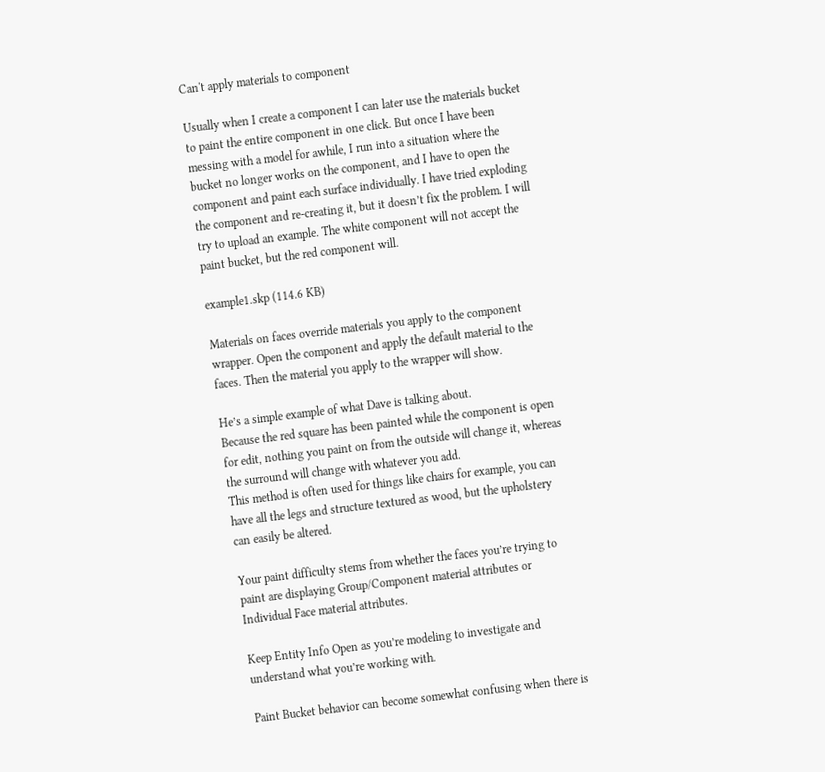Can't apply materials to component

Usually when I create a component I can later use the materials bucket to paint the entire component in one click. But once I have been messing with a model for awhile, I run into a situation where the bucket no longer works on the component, and I have to open the component and paint each surface individually. I have tried exploding the component and re-creating it, but it doesn’t fix the problem. I will try to upload an example. The white component will not accept the paint bucket, but the red component will.

example1.skp (114.6 KB)

Materials on faces override materials you apply to the component wrapper. Open the component and apply the default material to the faces. Then the material you apply to the wrapper will show.

He’s a simple example of what Dave is talking about.
Because the red square has been painted while the component is open for edit, nothing you paint on from the outside will change it, whereas the surround will change with whatever you add.
This method is often used for things like chairs for example, you can have all the legs and structure textured as wood, but the upholstery can easily be altered.

Your paint difficulty stems from whether the faces you’re trying to paint are displaying Group/Component material attributes or Individual Face material attributes.

Keep Entity Info Open as you’re modeling to investigate and understand what you’re working with.

Paint Bucket behavior can become somewhat confusing when there is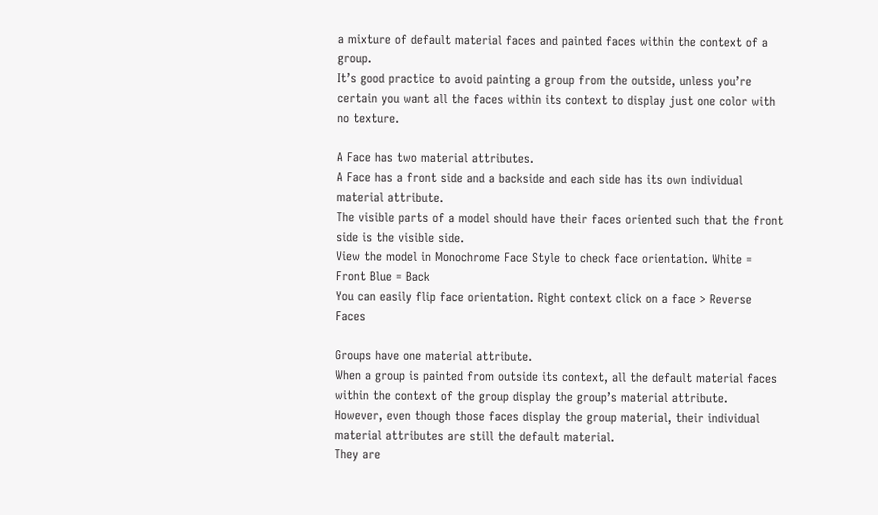a mixture of default material faces and painted faces within the context of a group.
It’s good practice to avoid painting a group from the outside, unless you’re certain you want all the faces within its context to display just one color with no texture.

A Face has two material attributes.
A Face has a front side and a backside and each side has its own individual material attribute.
The visible parts of a model should have their faces oriented such that the front side is the visible side.
View the model in Monochrome Face Style to check face orientation. White = Front Blue = Back
You can easily flip face orientation. Right context click on a face > Reverse Faces

Groups have one material attribute.
When a group is painted from outside its context, all the default material faces within the context of the group display the group’s material attribute.
However, even though those faces display the group material, their individual material attributes are still the default material.
They are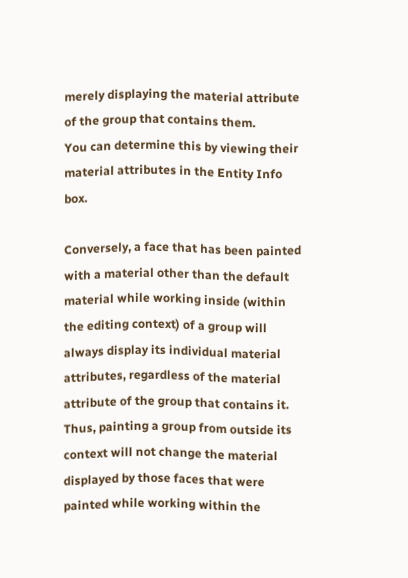merely displaying the material attribute of the group that contains them.
You can determine this by viewing their material attributes in the Entity Info box.

Conversely, a face that has been painted with a material other than the default material while working inside (within the editing context) of a group will always display its individual material attributes, regardless of the material attribute of the group that contains it.
Thus, painting a group from outside its context will not change the material displayed by those faces that were painted while working within the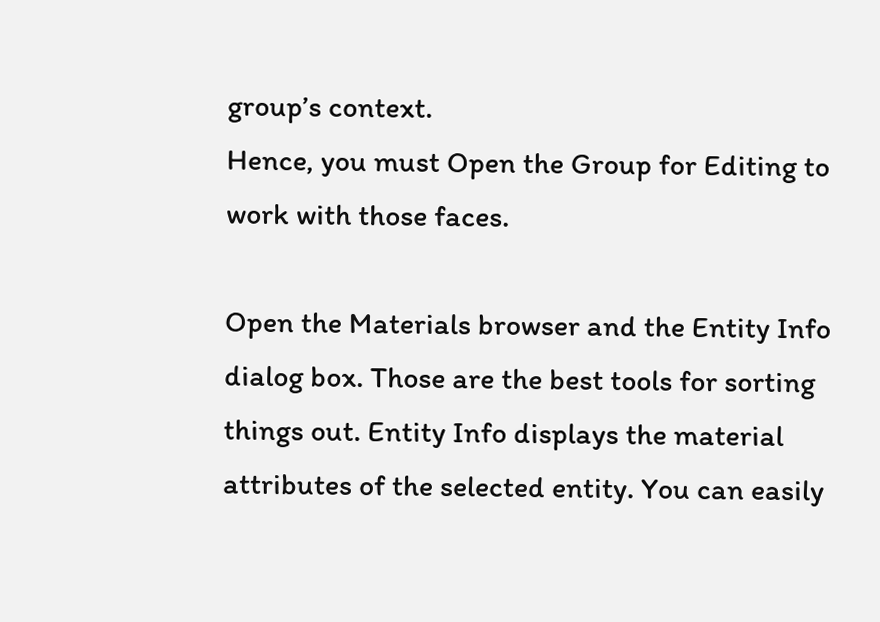group’s context.
Hence, you must Open the Group for Editing to work with those faces.

Open the Materials browser and the Entity Info dialog box. Those are the best tools for sorting things out. Entity Info displays the material attributes of the selected entity. You can easily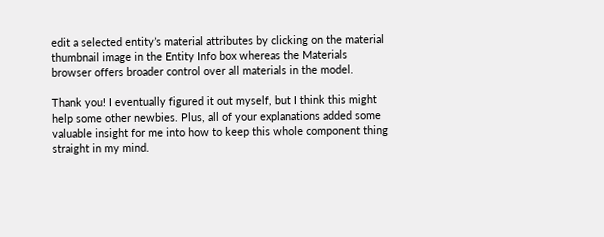edit a selected entity’s material attributes by clicking on the material thumbnail image in the Entity Info box whereas the Materials browser offers broader control over all materials in the model.

Thank you! I eventually figured it out myself, but I think this might help some other newbies. Plus, all of your explanations added some valuable insight for me into how to keep this whole component thing straight in my mind.